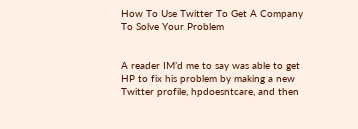How To Use Twitter To Get A Company To Solve Your Problem


A reader IM’d me to say was able to get HP to fix his problem by making a new Twitter profile, hpdoesntcare, and then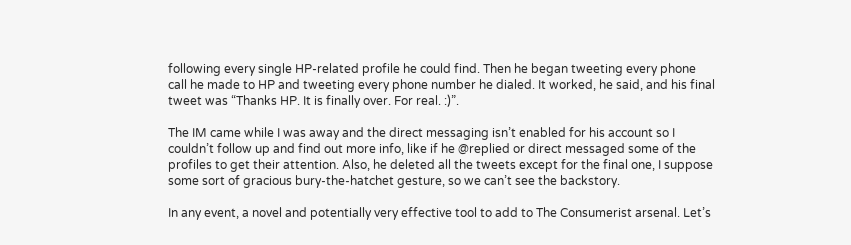following every single HP-related profile he could find. Then he began tweeting every phone call he made to HP and tweeting every phone number he dialed. It worked, he said, and his final tweet was “Thanks HP. It is finally over. For real. :)”.

The IM came while I was away and the direct messaging isn’t enabled for his account so I couldn’t follow up and find out more info, like if he @replied or direct messaged some of the profiles to get their attention. Also, he deleted all the tweets except for the final one, I suppose some sort of gracious bury-the-hatchet gesture, so we can’t see the backstory.

In any event, a novel and potentially very effective tool to add to The Consumerist arsenal. Let’s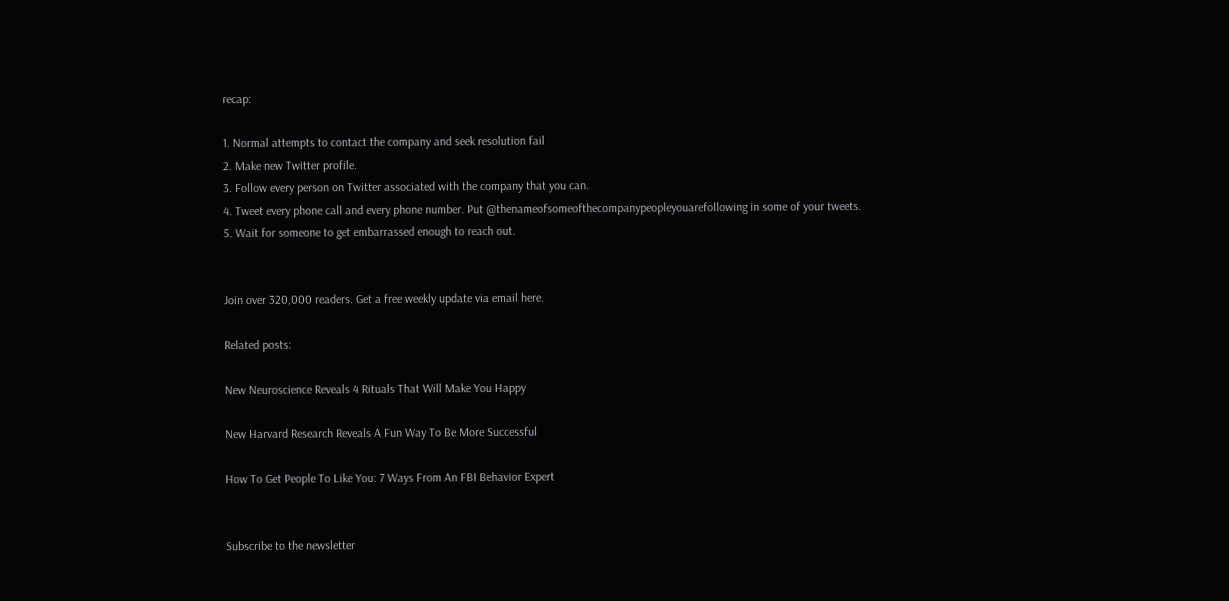recap:

1. Normal attempts to contact the company and seek resolution fail
2. Make new Twitter profile.
3. Follow every person on Twitter associated with the company that you can.
4. Tweet every phone call and every phone number. Put @thenameofsomeofthecompanypeopleyouarefollowing in some of your tweets.
5. Wait for someone to get embarrassed enough to reach out.


Join over 320,000 readers. Get a free weekly update via email here.

Related posts:

New Neuroscience Reveals 4 Rituals That Will Make You Happy

New Harvard Research Reveals A Fun Way To Be More Successful

How To Get People To Like You: 7 Ways From An FBI Behavior Expert


Subscribe to the newsletter